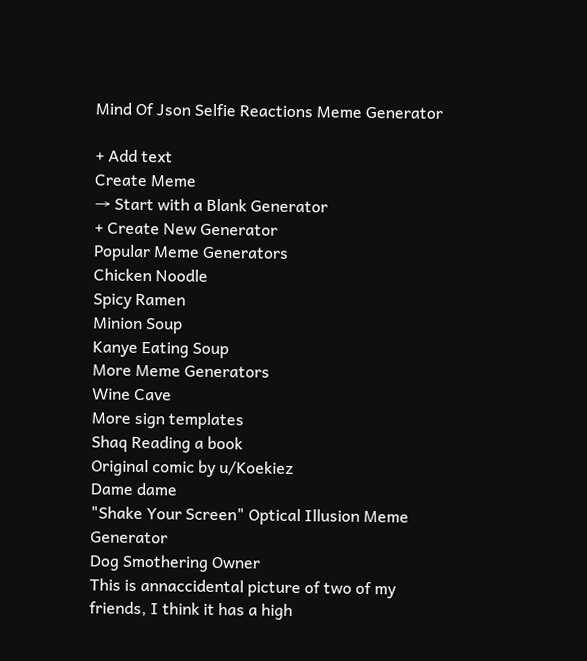Mind Of Json Selfie Reactions Meme Generator

+ Add text
Create Meme
→ Start with a Blank Generator
+ Create New Generator
Popular Meme Generators
Chicken Noodle
Spicy Ramen
Minion Soup
Kanye Eating Soup
More Meme Generators
Wine Cave
More sign templates
Shaq Reading a book
Original comic by u/Koekiez
Dame dame
"Shake Your Screen" Optical Illusion Meme Generator
Dog Smothering Owner
This is annaccidental picture of two of my friends, I think it has a high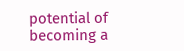potential of becoming a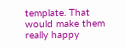template. That would make them really happy